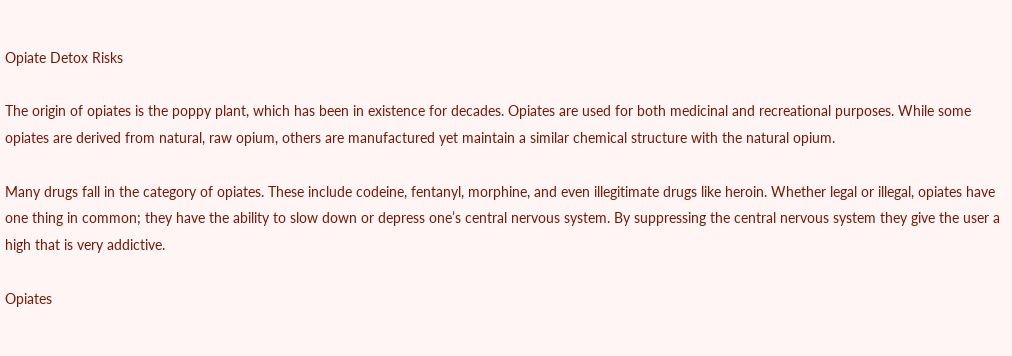Opiate Detox Risks

The origin of opiates is the poppy plant, which has been in existence for decades. Opiates are used for both medicinal and recreational purposes. While some opiates are derived from natural, raw opium, others are manufactured yet maintain a similar chemical structure with the natural opium.

Many drugs fall in the category of opiates. These include codeine, fentanyl, morphine, and even illegitimate drugs like heroin. Whether legal or illegal, opiates have one thing in common; they have the ability to slow down or depress one’s central nervous system. By suppressing the central nervous system they give the user a high that is very addictive.

Opiates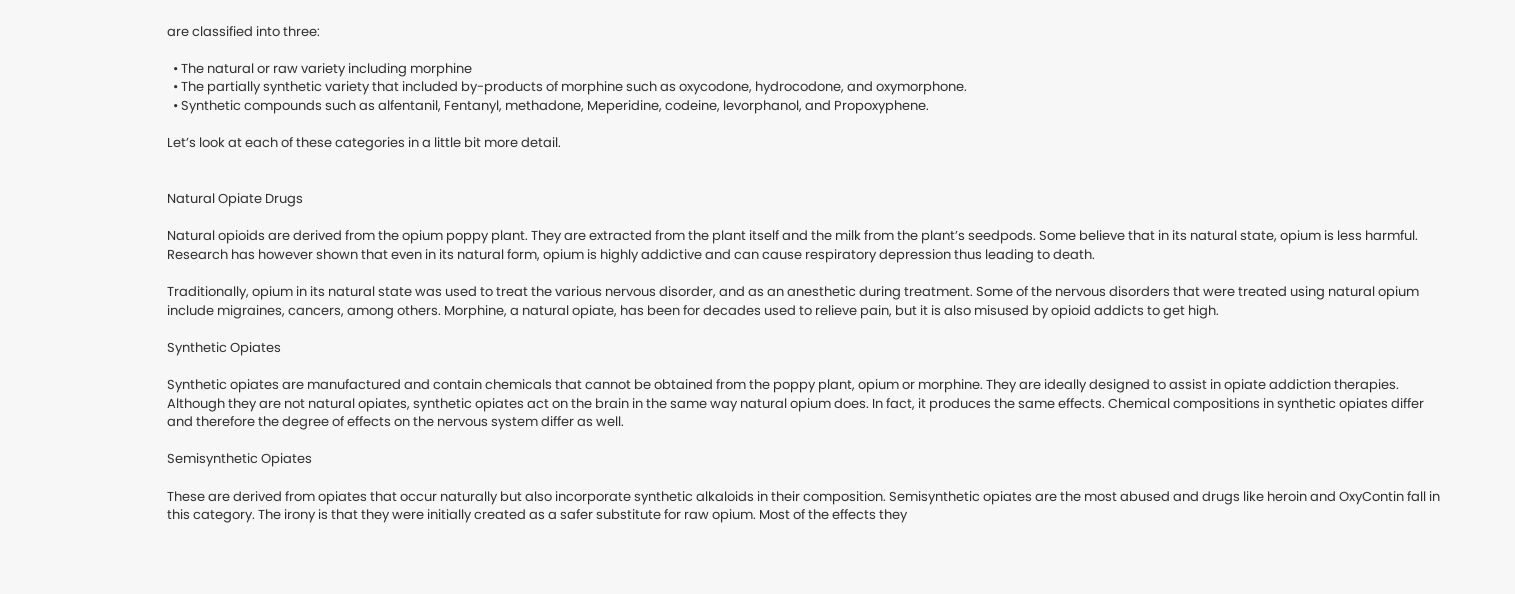are classified into three:

  • The natural or raw variety including morphine
  • The partially synthetic variety that included by-products of morphine such as oxycodone, hydrocodone, and oxymorphone.
  • Synthetic compounds such as alfentanil, Fentanyl, methadone, Meperidine, codeine, levorphanol, and Propoxyphene.

Let’s look at each of these categories in a little bit more detail.


Natural Opiate Drugs

Natural opioids are derived from the opium poppy plant. They are extracted from the plant itself and the milk from the plant’s seedpods. Some believe that in its natural state, opium is less harmful. Research has however shown that even in its natural form, opium is highly addictive and can cause respiratory depression thus leading to death.

Traditionally, opium in its natural state was used to treat the various nervous disorder, and as an anesthetic during treatment. Some of the nervous disorders that were treated using natural opium include migraines, cancers, among others. Morphine, a natural opiate, has been for decades used to relieve pain, but it is also misused by opioid addicts to get high.

Synthetic Opiates

Synthetic opiates are manufactured and contain chemicals that cannot be obtained from the poppy plant, opium or morphine. They are ideally designed to assist in opiate addiction therapies. Although they are not natural opiates, synthetic opiates act on the brain in the same way natural opium does. In fact, it produces the same effects. Chemical compositions in synthetic opiates differ and therefore the degree of effects on the nervous system differ as well.

Semisynthetic Opiates

These are derived from opiates that occur naturally but also incorporate synthetic alkaloids in their composition. Semisynthetic opiates are the most abused and drugs like heroin and OxyContin fall in this category. The irony is that they were initially created as a safer substitute for raw opium. Most of the effects they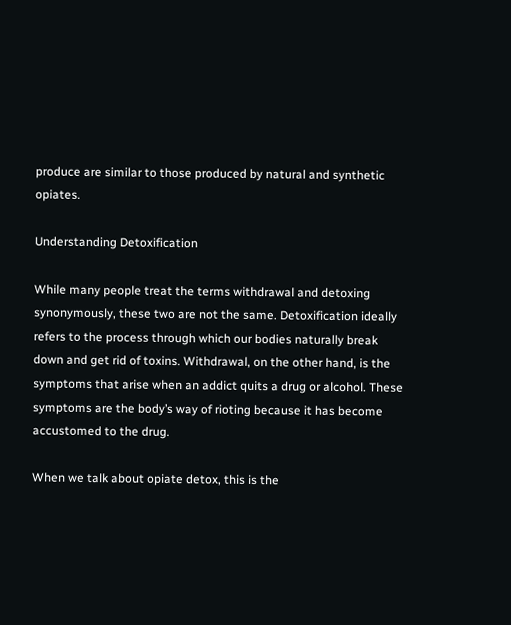produce are similar to those produced by natural and synthetic opiates.

Understanding Detoxification

While many people treat the terms withdrawal and detoxing synonymously, these two are not the same. Detoxification ideally refers to the process through which our bodies naturally break down and get rid of toxins. Withdrawal, on the other hand, is the symptoms that arise when an addict quits a drug or alcohol. These symptoms are the body’s way of rioting because it has become accustomed to the drug.

When we talk about opiate detox, this is the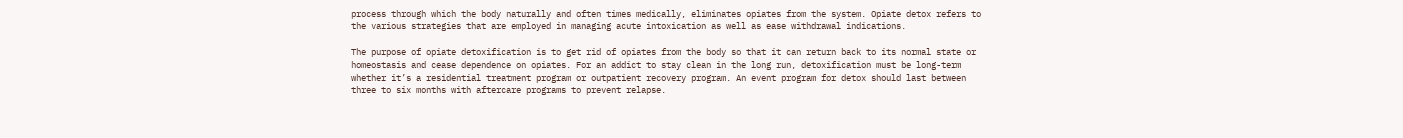process through which the body naturally and often times medically, eliminates opiates from the system. Opiate detox refers to the various strategies that are employed in managing acute intoxication as well as ease withdrawal indications.

The purpose of opiate detoxification is to get rid of opiates from the body so that it can return back to its normal state or homeostasis and cease dependence on opiates. For an addict to stay clean in the long run, detoxification must be long-term whether it’s a residential treatment program or outpatient recovery program. An event program for detox should last between three to six months with aftercare programs to prevent relapse.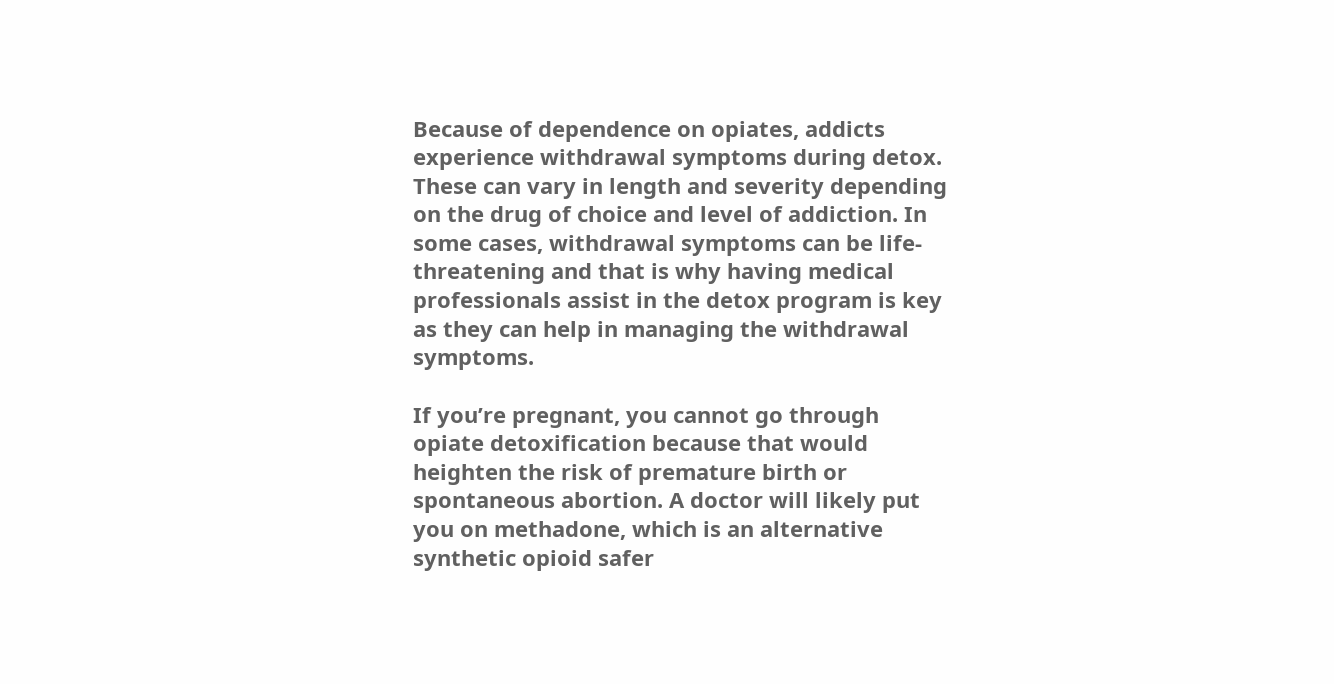Because of dependence on opiates, addicts experience withdrawal symptoms during detox. These can vary in length and severity depending on the drug of choice and level of addiction. In some cases, withdrawal symptoms can be life-threatening and that is why having medical professionals assist in the detox program is key as they can help in managing the withdrawal symptoms.

If you’re pregnant, you cannot go through opiate detoxification because that would heighten the risk of premature birth or spontaneous abortion. A doctor will likely put you on methadone, which is an alternative synthetic opioid safer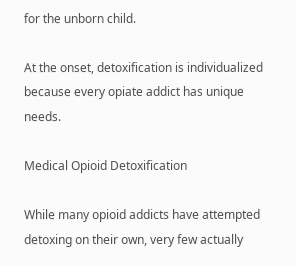for the unborn child.

At the onset, detoxification is individualized because every opiate addict has unique needs.

Medical Opioid Detoxification

While many opioid addicts have attempted detoxing on their own, very few actually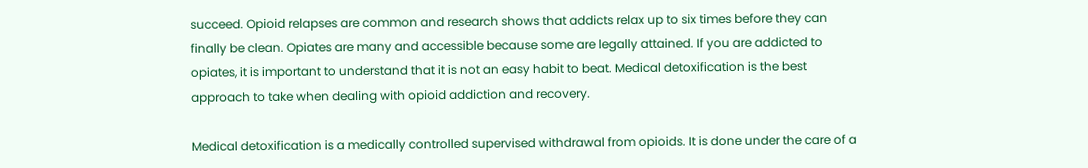succeed. Opioid relapses are common and research shows that addicts relax up to six times before they can finally be clean. Opiates are many and accessible because some are legally attained. If you are addicted to opiates, it is important to understand that it is not an easy habit to beat. Medical detoxification is the best approach to take when dealing with opioid addiction and recovery.

Medical detoxification is a medically controlled supervised withdrawal from opioids. It is done under the care of a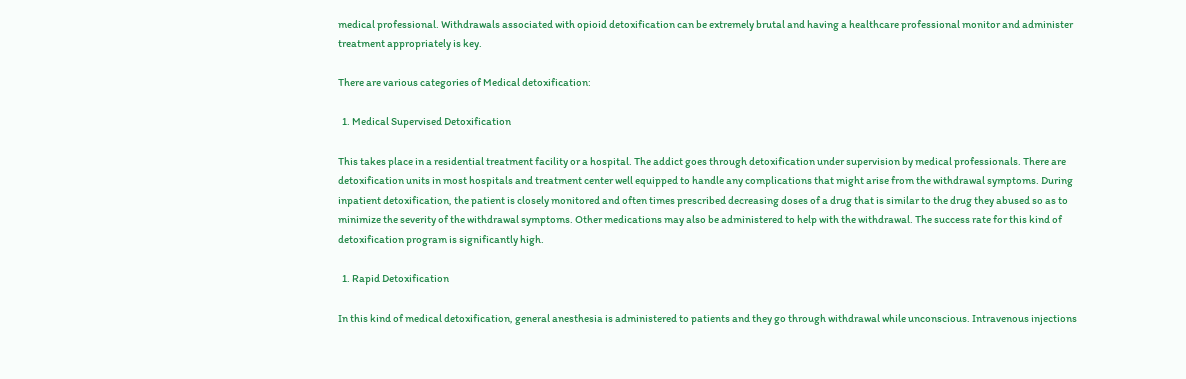medical professional. Withdrawals associated with opioid detoxification can be extremely brutal and having a healthcare professional monitor and administer treatment appropriately is key.

There are various categories of Medical detoxification:

  1. Medical Supervised Detoxification

This takes place in a residential treatment facility or a hospital. The addict goes through detoxification under supervision by medical professionals. There are detoxification units in most hospitals and treatment center well equipped to handle any complications that might arise from the withdrawal symptoms. During inpatient detoxification, the patient is closely monitored and often times prescribed decreasing doses of a drug that is similar to the drug they abused so as to minimize the severity of the withdrawal symptoms. Other medications may also be administered to help with the withdrawal. The success rate for this kind of detoxification program is significantly high.

  1. Rapid Detoxification

In this kind of medical detoxification, general anesthesia is administered to patients and they go through withdrawal while unconscious. Intravenous injections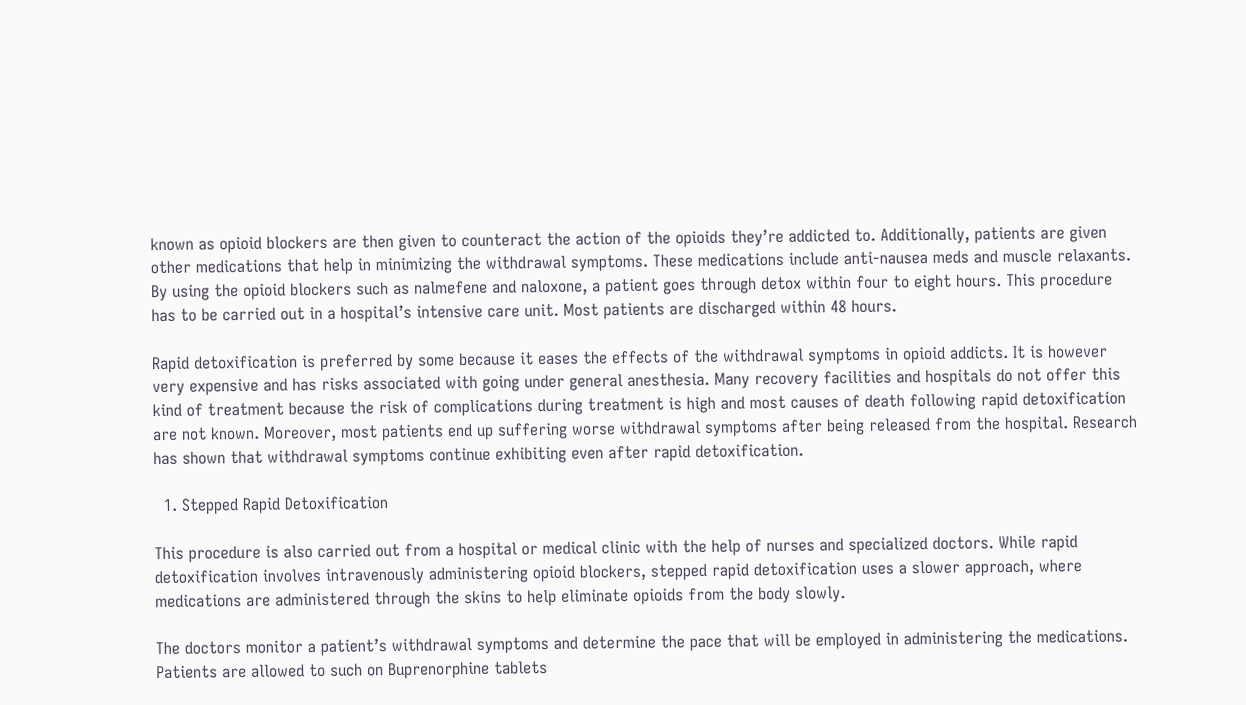known as opioid blockers are then given to counteract the action of the opioids they’re addicted to. Additionally, patients are given other medications that help in minimizing the withdrawal symptoms. These medications include anti-nausea meds and muscle relaxants. By using the opioid blockers such as nalmefene and naloxone, a patient goes through detox within four to eight hours. This procedure has to be carried out in a hospital’s intensive care unit. Most patients are discharged within 48 hours.

Rapid detoxification is preferred by some because it eases the effects of the withdrawal symptoms in opioid addicts. It is however very expensive and has risks associated with going under general anesthesia. Many recovery facilities and hospitals do not offer this kind of treatment because the risk of complications during treatment is high and most causes of death following rapid detoxification are not known. Moreover, most patients end up suffering worse withdrawal symptoms after being released from the hospital. Research has shown that withdrawal symptoms continue exhibiting even after rapid detoxification.

  1. Stepped Rapid Detoxification

This procedure is also carried out from a hospital or medical clinic with the help of nurses and specialized doctors. While rapid detoxification involves intravenously administering opioid blockers, stepped rapid detoxification uses a slower approach, where medications are administered through the skins to help eliminate opioids from the body slowly.

The doctors monitor a patient’s withdrawal symptoms and determine the pace that will be employed in administering the medications. Patients are allowed to such on Buprenorphine tablets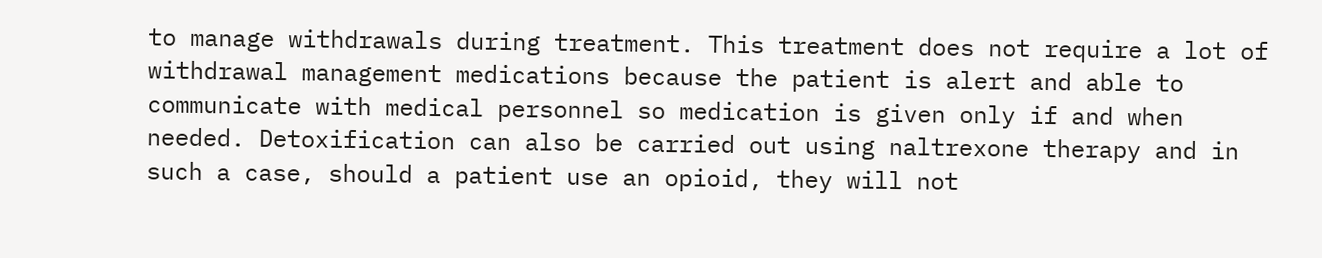to manage withdrawals during treatment. This treatment does not require a lot of withdrawal management medications because the patient is alert and able to communicate with medical personnel so medication is given only if and when needed. Detoxification can also be carried out using naltrexone therapy and in such a case, should a patient use an opioid, they will not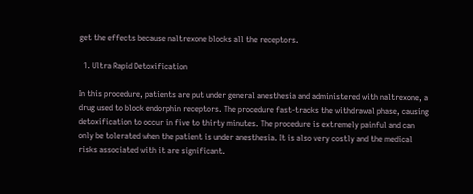get the effects because naltrexone blocks all the receptors.

  1. Ultra Rapid Detoxification

In this procedure, patients are put under general anesthesia and administered with naltrexone, a drug used to block endorphin receptors. The procedure fast-tracks the withdrawal phase, causing detoxification to occur in five to thirty minutes. The procedure is extremely painful and can only be tolerated when the patient is under anesthesia. It is also very costly and the medical risks associated with it are significant.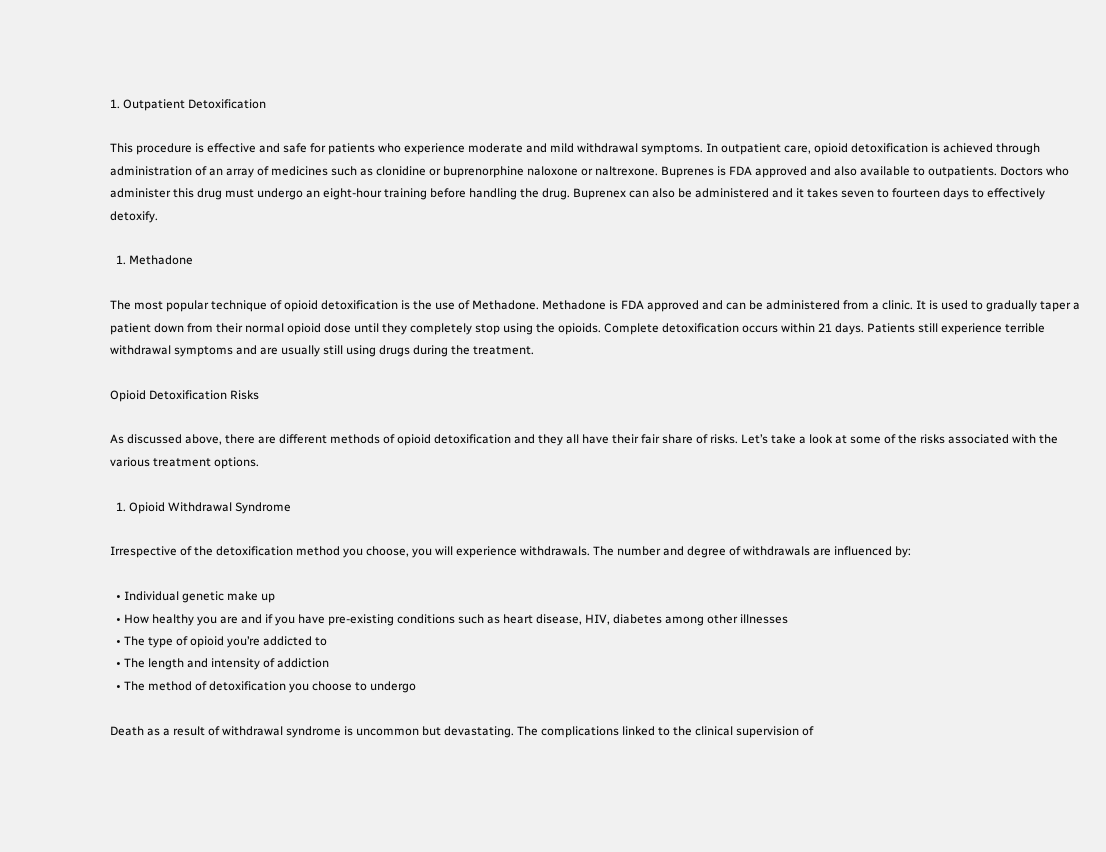1. Outpatient Detoxification

This procedure is effective and safe for patients who experience moderate and mild withdrawal symptoms. In outpatient care, opioid detoxification is achieved through administration of an array of medicines such as clonidine or buprenorphine naloxone or naltrexone. Buprenes is FDA approved and also available to outpatients. Doctors who administer this drug must undergo an eight-hour training before handling the drug. Buprenex can also be administered and it takes seven to fourteen days to effectively detoxify.

  1. Methadone

The most popular technique of opioid detoxification is the use of Methadone. Methadone is FDA approved and can be administered from a clinic. It is used to gradually taper a patient down from their normal opioid dose until they completely stop using the opioids. Complete detoxification occurs within 21 days. Patients still experience terrible withdrawal symptoms and are usually still using drugs during the treatment.

Opioid Detoxification Risks

As discussed above, there are different methods of opioid detoxification and they all have their fair share of risks. Let’s take a look at some of the risks associated with the various treatment options.

  1. Opioid Withdrawal Syndrome

Irrespective of the detoxification method you choose, you will experience withdrawals. The number and degree of withdrawals are influenced by:

  • Individual genetic make up
  • How healthy you are and if you have pre-existing conditions such as heart disease, HIV, diabetes among other illnesses
  • The type of opioid you’re addicted to
  • The length and intensity of addiction
  • The method of detoxification you choose to undergo

Death as a result of withdrawal syndrome is uncommon but devastating. The complications linked to the clinical supervision of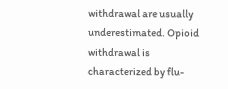withdrawal are usually underestimated. Opioid withdrawal is characterized by flu-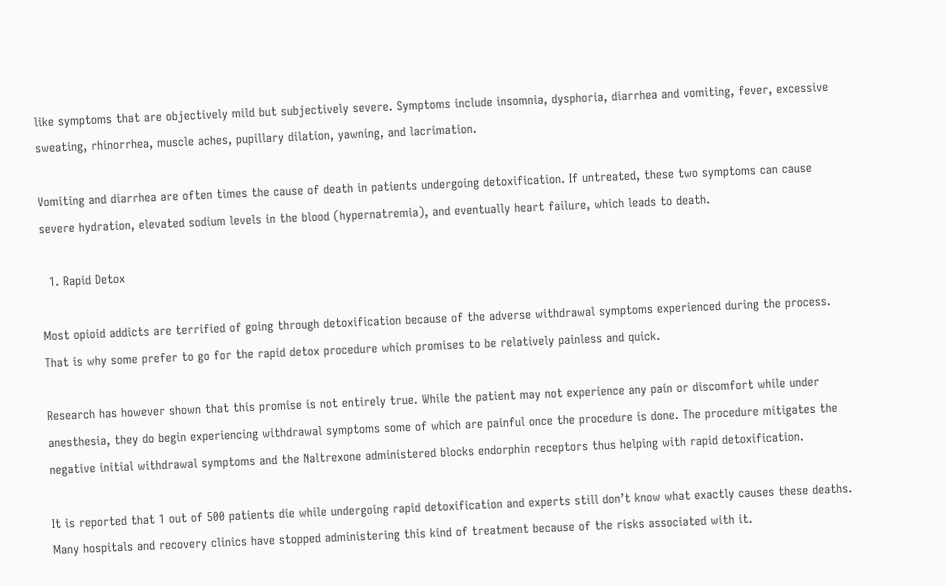like symptoms that are objectively mild but subjectively severe. Symptoms include insomnia, dysphoria, diarrhea and vomiting, fever, excessive sweating, rhinorrhea, muscle aches, pupillary dilation, yawning, and lacrimation.

Vomiting and diarrhea are often times the cause of death in patients undergoing detoxification. If untreated, these two symptoms can cause severe hydration, elevated sodium levels in the blood (hypernatremia), and eventually heart failure, which leads to death.

  1. Rapid Detox

Most opioid addicts are terrified of going through detoxification because of the adverse withdrawal symptoms experienced during the process. That is why some prefer to go for the rapid detox procedure which promises to be relatively painless and quick.

Research has however shown that this promise is not entirely true. While the patient may not experience any pain or discomfort while under anesthesia, they do begin experiencing withdrawal symptoms some of which are painful once the procedure is done. The procedure mitigates the negative initial withdrawal symptoms and the Naltrexone administered blocks endorphin receptors thus helping with rapid detoxification.

It is reported that 1 out of 500 patients die while undergoing rapid detoxification and experts still don’t know what exactly causes these deaths. Many hospitals and recovery clinics have stopped administering this kind of treatment because of the risks associated with it.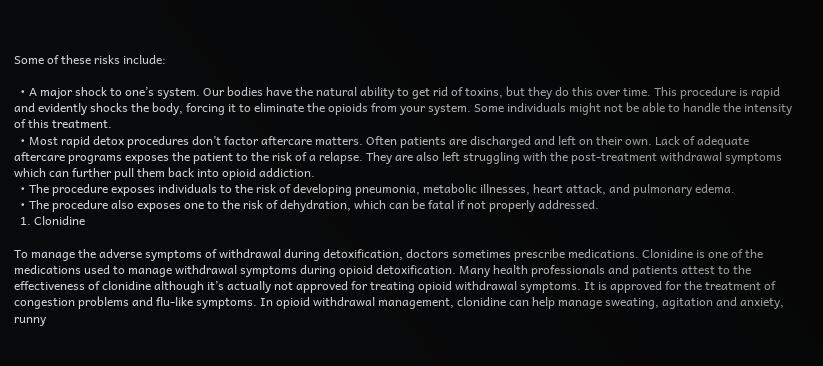Some of these risks include:

  • A major shock to one’s system. Our bodies have the natural ability to get rid of toxins, but they do this over time. This procedure is rapid and evidently shocks the body, forcing it to eliminate the opioids from your system. Some individuals might not be able to handle the intensity of this treatment.
  • Most rapid detox procedures don’t factor aftercare matters. Often patients are discharged and left on their own. Lack of adequate aftercare programs exposes the patient to the risk of a relapse. They are also left struggling with the post-treatment withdrawal symptoms which can further pull them back into opioid addiction.
  • The procedure exposes individuals to the risk of developing pneumonia, metabolic illnesses, heart attack, and pulmonary edema.
  • The procedure also exposes one to the risk of dehydration, which can be fatal if not properly addressed.
  1. Clonidine

To manage the adverse symptoms of withdrawal during detoxification, doctors sometimes prescribe medications. Clonidine is one of the medications used to manage withdrawal symptoms during opioid detoxification. Many health professionals and patients attest to the effectiveness of clonidine although it’s actually not approved for treating opioid withdrawal symptoms. It is approved for the treatment of congestion problems and flu-like symptoms. In opioid withdrawal management, clonidine can help manage sweating, agitation and anxiety, runny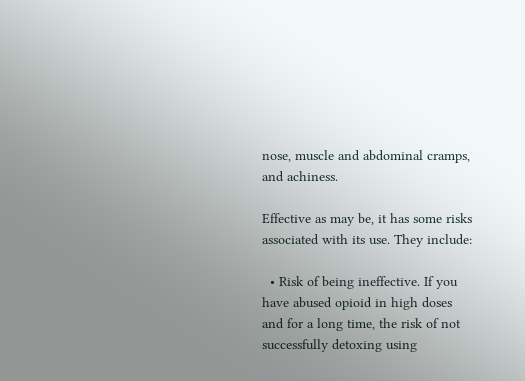nose, muscle and abdominal cramps, and achiness.

Effective as may be, it has some risks associated with its use. They include:

  • Risk of being ineffective. If you have abused opioid in high doses and for a long time, the risk of not successfully detoxing using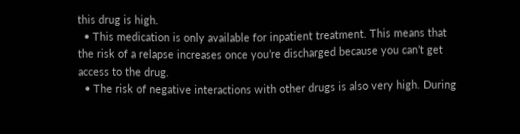this drug is high.
  • This medication is only available for inpatient treatment. This means that the risk of a relapse increases once you’re discharged because you can’t get access to the drug.
  • The risk of negative interactions with other drugs is also very high. During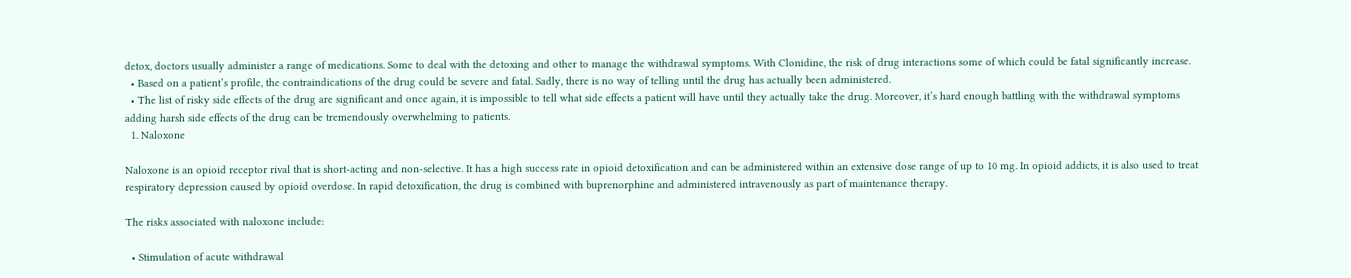detox, doctors usually administer a range of medications. Some to deal with the detoxing and other to manage the withdrawal symptoms. With Clonidine, the risk of drug interactions some of which could be fatal significantly increase.
  • Based on a patient’s profile, the contraindications of the drug could be severe and fatal. Sadly, there is no way of telling until the drug has actually been administered.
  • The list of risky side effects of the drug are significant and once again, it is impossible to tell what side effects a patient will have until they actually take the drug. Moreover, it’s hard enough battling with the withdrawal symptoms adding harsh side effects of the drug can be tremendously overwhelming to patients.
  1. Naloxone

Naloxone is an opioid receptor rival that is short-acting and non-selective. It has a high success rate in opioid detoxification and can be administered within an extensive dose range of up to 10 mg. In opioid addicts, it is also used to treat respiratory depression caused by opioid overdose. In rapid detoxification, the drug is combined with buprenorphine and administered intravenously as part of maintenance therapy.

The risks associated with naloxone include:

  • Stimulation of acute withdrawal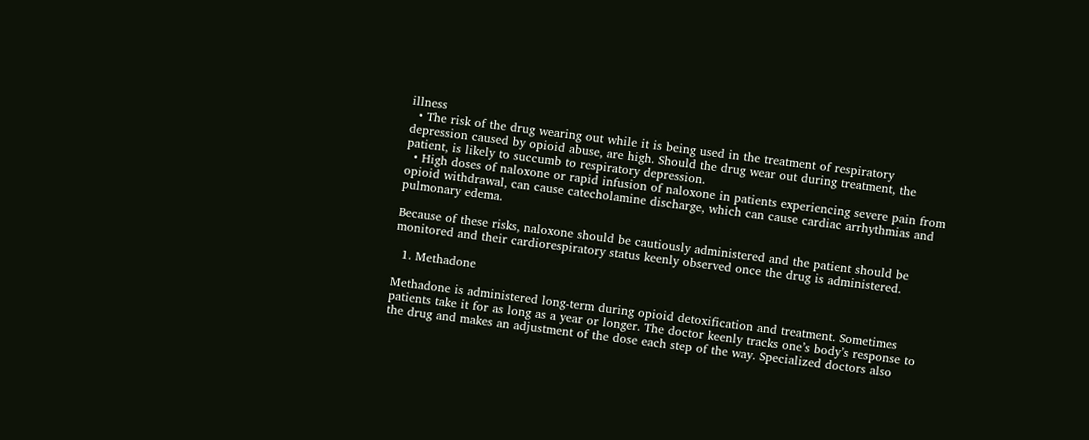illness
  • The risk of the drug wearing out while it is being used in the treatment of respiratory depression caused by opioid abuse, are high. Should the drug wear out during treatment, the patient, is likely to succumb to respiratory depression.
  • High doses of naloxone or rapid infusion of naloxone in patients experiencing severe pain from opioid withdrawal, can cause catecholamine discharge, which can cause cardiac arrhythmias and pulmonary edema.

Because of these risks, naloxone should be cautiously administered and the patient should be monitored and their cardiorespiratory status keenly observed once the drug is administered.

  1. Methadone

Methadone is administered long-term during opioid detoxification and treatment. Sometimes patients take it for as long as a year or longer. The doctor keenly tracks one’s body’s response to the drug and makes an adjustment of the dose each step of the way. Specialized doctors also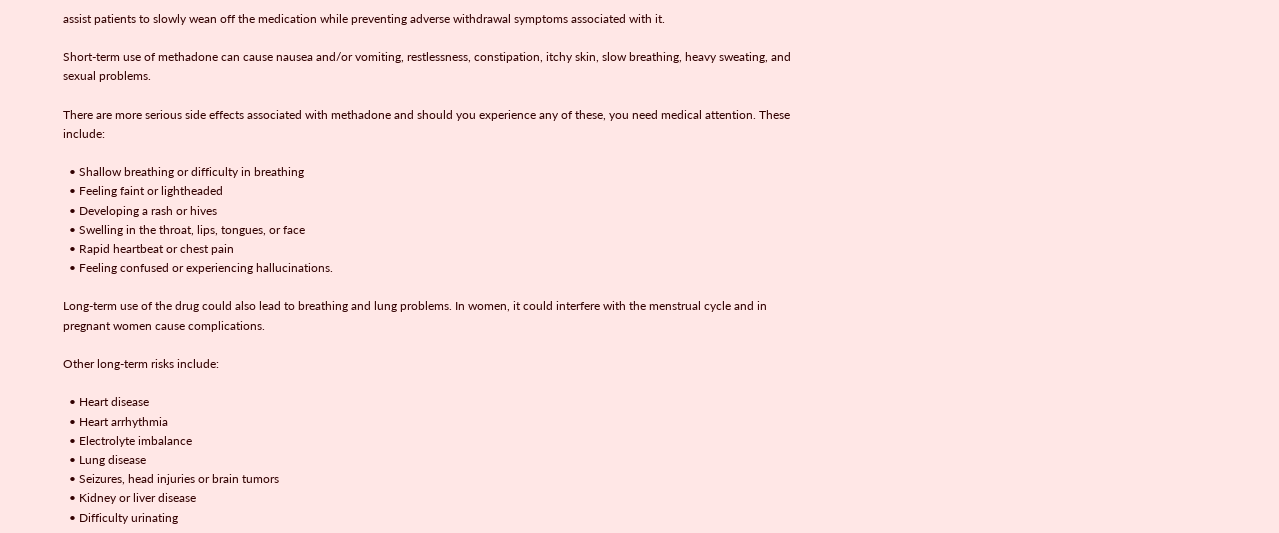assist patients to slowly wean off the medication while preventing adverse withdrawal symptoms associated with it.

Short-term use of methadone can cause nausea and/or vomiting, restlessness, constipation, itchy skin, slow breathing, heavy sweating, and sexual problems.

There are more serious side effects associated with methadone and should you experience any of these, you need medical attention. These include:

  • Shallow breathing or difficulty in breathing
  • Feeling faint or lightheaded
  • Developing a rash or hives
  • Swelling in the throat, lips, tongues, or face
  • Rapid heartbeat or chest pain
  • Feeling confused or experiencing hallucinations.

Long-term use of the drug could also lead to breathing and lung problems. In women, it could interfere with the menstrual cycle and in pregnant women cause complications.

Other long-term risks include:

  • Heart disease
  • Heart arrhythmia
  • Electrolyte imbalance
  • Lung disease
  • Seizures, head injuries or brain tumors
  • Kidney or liver disease
  • Difficulty urinating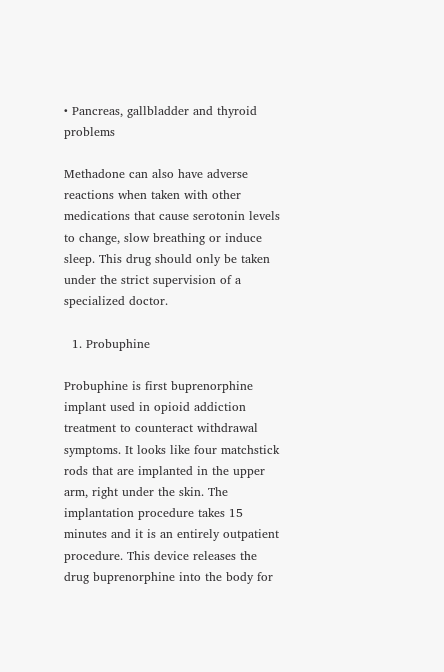• Pancreas, gallbladder and thyroid problems

Methadone can also have adverse reactions when taken with other medications that cause serotonin levels to change, slow breathing or induce sleep. This drug should only be taken under the strict supervision of a specialized doctor.

  1. Probuphine

Probuphine is first buprenorphine implant used in opioid addiction treatment to counteract withdrawal symptoms. It looks like four matchstick rods that are implanted in the upper arm, right under the skin. The implantation procedure takes 15 minutes and it is an entirely outpatient procedure. This device releases the drug buprenorphine into the body for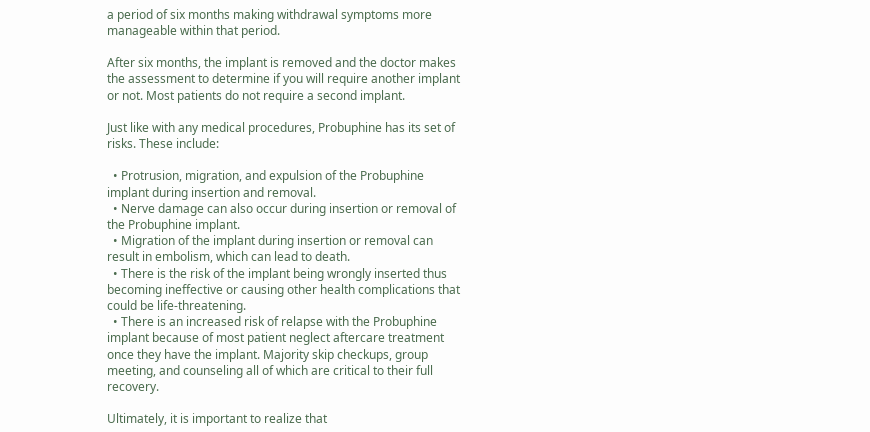a period of six months making withdrawal symptoms more manageable within that period.

After six months, the implant is removed and the doctor makes the assessment to determine if you will require another implant or not. Most patients do not require a second implant.

Just like with any medical procedures, Probuphine has its set of risks. These include:

  • Protrusion, migration, and expulsion of the Probuphine implant during insertion and removal.
  • Nerve damage can also occur during insertion or removal of the Probuphine implant.
  • Migration of the implant during insertion or removal can result in embolism, which can lead to death.
  • There is the risk of the implant being wrongly inserted thus becoming ineffective or causing other health complications that could be life-threatening.
  • There is an increased risk of relapse with the Probuphine implant because of most patient neglect aftercare treatment once they have the implant. Majority skip checkups, group meeting, and counseling all of which are critical to their full recovery.

Ultimately, it is important to realize that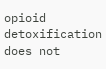opioid detoxification does not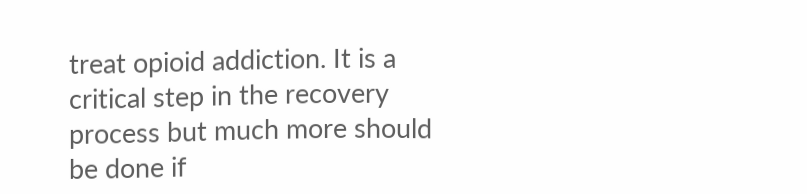treat opioid addiction. It is a critical step in the recovery process but much more should be done if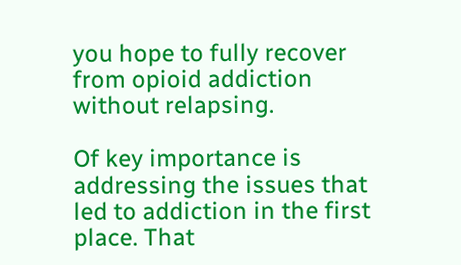you hope to fully recover from opioid addiction without relapsing.

Of key importance is addressing the issues that led to addiction in the first place. That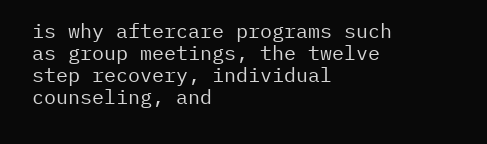is why aftercare programs such as group meetings, the twelve step recovery, individual counseling, and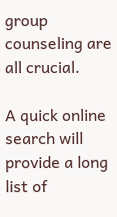group counseling are all crucial.

A quick online search will provide a long list of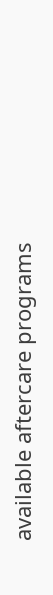available aftercare programs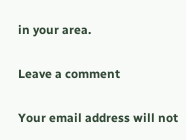in your area.

Leave a comment

Your email address will not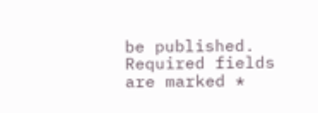be published. Required fields are marked *